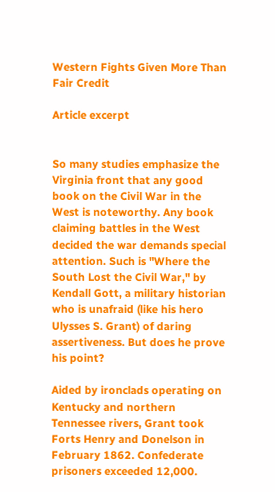Western Fights Given More Than Fair Credit

Article excerpt


So many studies emphasize the Virginia front that any good book on the Civil War in the West is noteworthy. Any book claiming battles in the West decided the war demands special attention. Such is "Where the South Lost the Civil War," by Kendall Gott, a military historian who is unafraid (like his hero Ulysses S. Grant) of daring assertiveness. But does he prove his point?

Aided by ironclads operating on Kentucky and northern Tennessee rivers, Grant took Forts Henry and Donelson in February 1862. Confederate prisoners exceeded 12,000.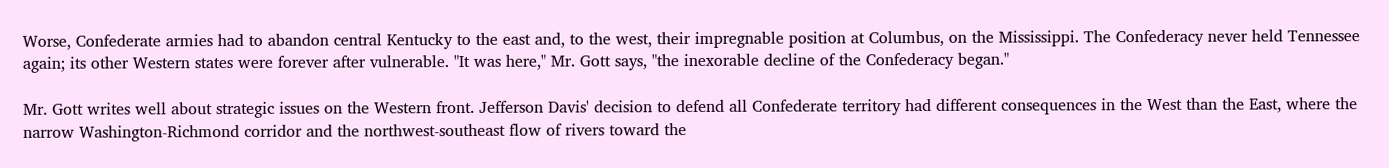Worse, Confederate armies had to abandon central Kentucky to the east and, to the west, their impregnable position at Columbus, on the Mississippi. The Confederacy never held Tennessee again; its other Western states were forever after vulnerable. "It was here," Mr. Gott says, "the inexorable decline of the Confederacy began."

Mr. Gott writes well about strategic issues on the Western front. Jefferson Davis' decision to defend all Confederate territory had different consequences in the West than the East, where the narrow Washington-Richmond corridor and the northwest-southeast flow of rivers toward the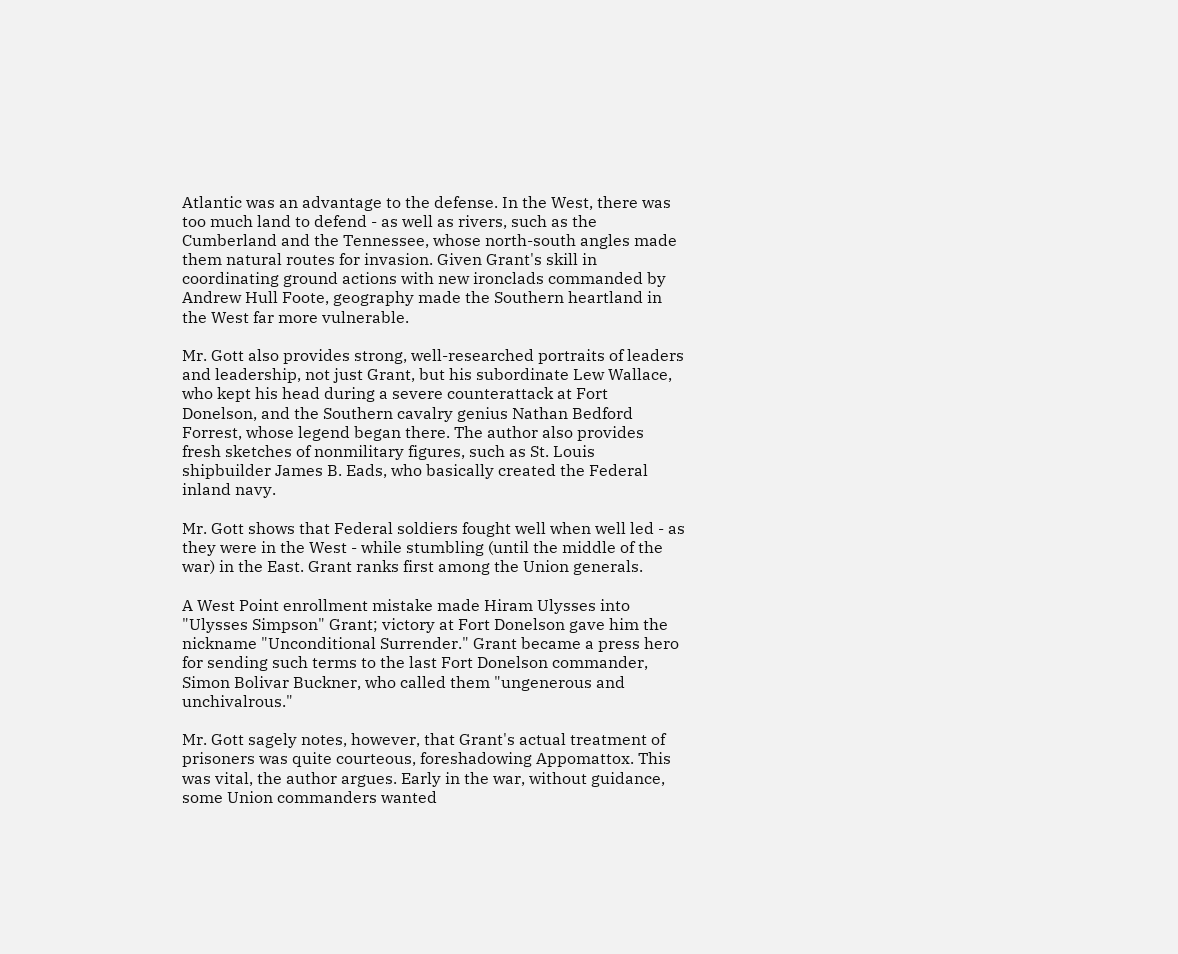Atlantic was an advantage to the defense. In the West, there was too much land to defend - as well as rivers, such as the Cumberland and the Tennessee, whose north-south angles made them natural routes for invasion. Given Grant's skill in coordinating ground actions with new ironclads commanded by Andrew Hull Foote, geography made the Southern heartland in the West far more vulnerable.

Mr. Gott also provides strong, well-researched portraits of leaders and leadership, not just Grant, but his subordinate Lew Wallace, who kept his head during a severe counterattack at Fort Donelson, and the Southern cavalry genius Nathan Bedford Forrest, whose legend began there. The author also provides fresh sketches of nonmilitary figures, such as St. Louis shipbuilder James B. Eads, who basically created the Federal inland navy.

Mr. Gott shows that Federal soldiers fought well when well led - as they were in the West - while stumbling (until the middle of the war) in the East. Grant ranks first among the Union generals.

A West Point enrollment mistake made Hiram Ulysses into "Ulysses Simpson" Grant; victory at Fort Donelson gave him the nickname "Unconditional Surrender." Grant became a press hero for sending such terms to the last Fort Donelson commander, Simon Bolivar Buckner, who called them "ungenerous and unchivalrous."

Mr. Gott sagely notes, however, that Grant's actual treatment of prisoners was quite courteous, foreshadowing Appomattox. This was vital, the author argues. Early in the war, without guidance, some Union commanders wanted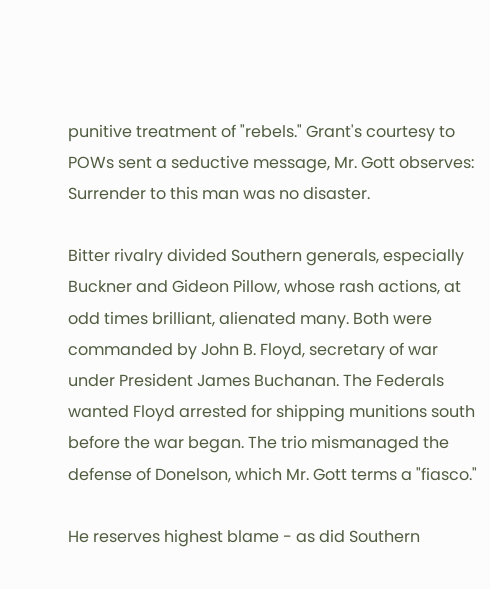punitive treatment of "rebels." Grant's courtesy to POWs sent a seductive message, Mr. Gott observes: Surrender to this man was no disaster.

Bitter rivalry divided Southern generals, especially Buckner and Gideon Pillow, whose rash actions, at odd times brilliant, alienated many. Both were commanded by John B. Floyd, secretary of war under President James Buchanan. The Federals wanted Floyd arrested for shipping munitions south before the war began. The trio mismanaged the defense of Donelson, which Mr. Gott terms a "fiasco."

He reserves highest blame - as did Southern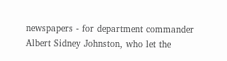newspapers - for department commander Albert Sidney Johnston, who let the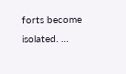forts become isolated. …